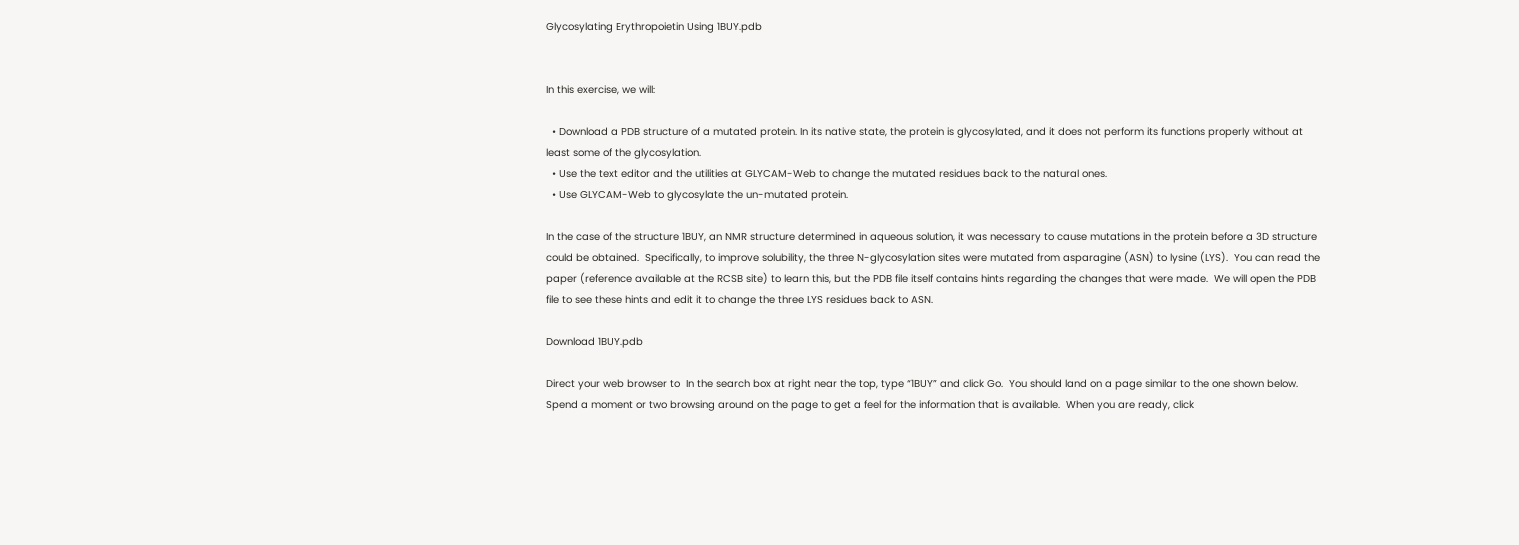Glycosylating Erythropoietin Using 1BUY.pdb


In this exercise, we will:

  • Download a PDB structure of a mutated protein. In its native state, the protein is glycosylated, and it does not perform its functions properly without at least some of the glycosylation.
  • Use the text editor and the utilities at GLYCAM-Web to change the mutated residues back to the natural ones.
  • Use GLYCAM-Web to glycosylate the un-mutated protein.

In the case of the structure 1BUY, an NMR structure determined in aqueous solution, it was necessary to cause mutations in the protein before a 3D structure could be obtained.  Specifically, to improve solubility, the three N-glycosylation sites were mutated from asparagine (ASN) to lysine (LYS).  You can read the paper (reference available at the RCSB site) to learn this, but the PDB file itself contains hints regarding the changes that were made.  We will open the PDB file to see these hints and edit it to change the three LYS residues back to ASN.

Download 1BUY.pdb

Direct your web browser to  In the search box at right near the top, type “1BUY” and click Go.  You should land on a page similar to the one shown below.  Spend a moment or two browsing around on the page to get a feel for the information that is available.  When you are ready, click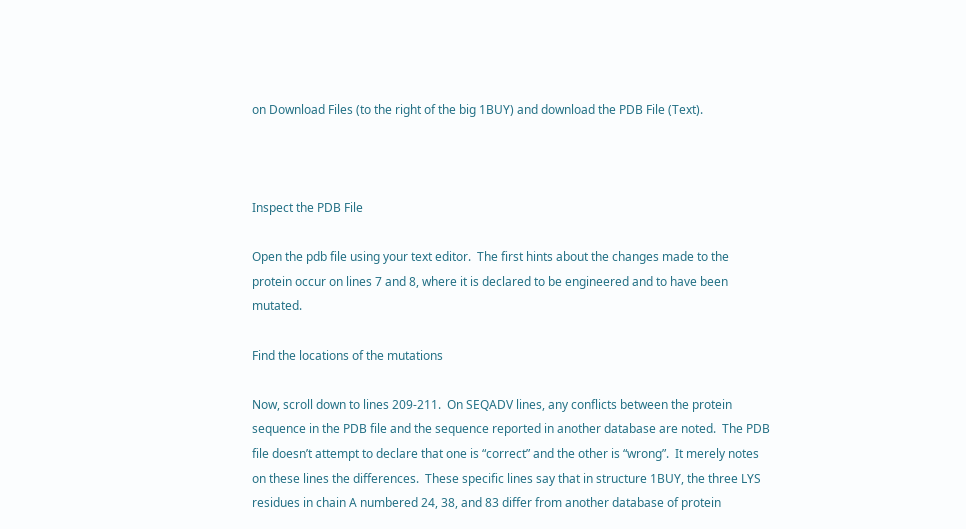on Download Files (to the right of the big 1BUY) and download the PDB File (Text).



Inspect the PDB File

Open the pdb file using your text editor.  The first hints about the changes made to the protein occur on lines 7 and 8, where it is declared to be engineered and to have been mutated.

Find the locations of the mutations

Now, scroll down to lines 209-211.  On SEQADV lines, any conflicts between the protein sequence in the PDB file and the sequence reported in another database are noted.  The PDB file doesn’t attempt to declare that one is “correct” and the other is “wrong”.  It merely notes on these lines the differences.  These specific lines say that in structure 1BUY, the three LYS residues in chain A numbered 24, 38, and 83 differ from another database of protein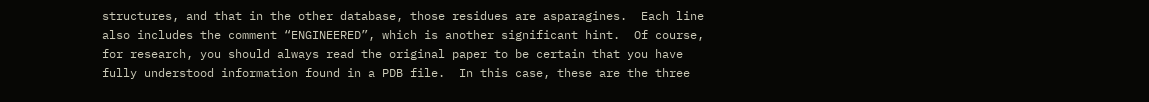structures, and that in the other database, those residues are asparagines.  Each line also includes the comment “ENGINEERED”, which is another significant hint.  Of course, for research, you should always read the original paper to be certain that you have fully understood information found in a PDB file.  In this case, these are the three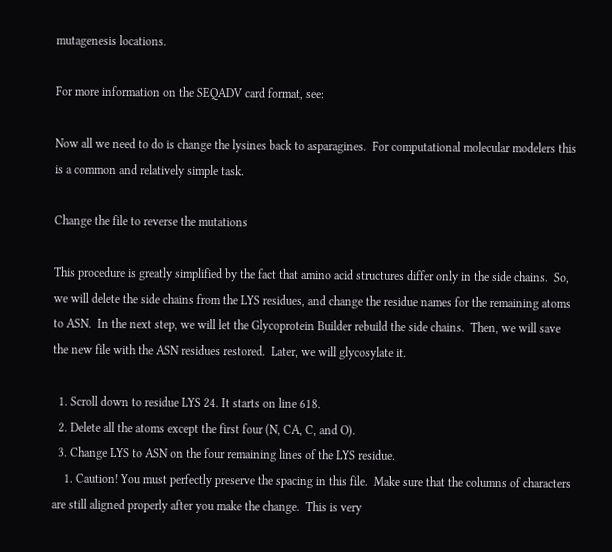mutagenesis locations.

For more information on the SEQADV card format, see:

Now all we need to do is change the lysines back to asparagines.  For computational molecular modelers this is a common and relatively simple task.

Change the file to reverse the mutations

This procedure is greatly simplified by the fact that amino acid structures differ only in the side chains.  So, we will delete the side chains from the LYS residues, and change the residue names for the remaining atoms to ASN.  In the next step, we will let the Glycoprotein Builder rebuild the side chains.  Then, we will save the new file with the ASN residues restored.  Later, we will glycosylate it.

  1. Scroll down to residue LYS 24. It starts on line 618.
  2. Delete all the atoms except the first four (N, CA, C, and O).
  3. Change LYS to ASN on the four remaining lines of the LYS residue.
    1. Caution! You must perfectly preserve the spacing in this file.  Make sure that the columns of characters are still aligned properly after you make the change.  This is very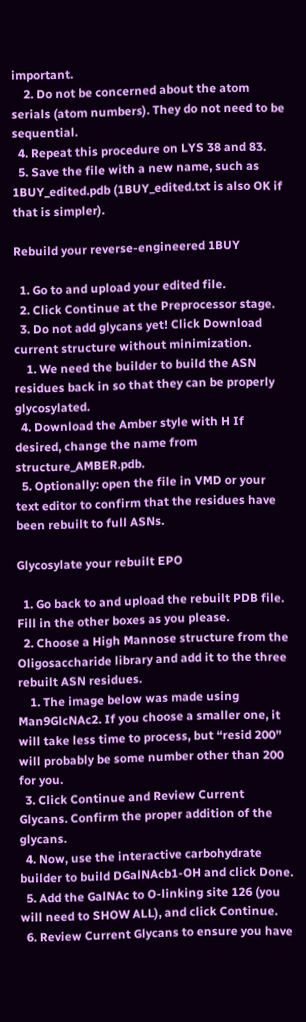important.
    2. Do not be concerned about the atom serials (atom numbers). They do not need to be sequential.
  4. Repeat this procedure on LYS 38 and 83.
  5. Save the file with a new name, such as 1BUY_edited.pdb (1BUY_edited.txt is also OK if that is simpler).

Rebuild your reverse-engineered 1BUY

  1. Go to and upload your edited file.
  2. Click Continue at the Preprocessor stage.
  3. Do not add glycans yet! Click Download current structure without minimization.
    1. We need the builder to build the ASN residues back in so that they can be properly glycosylated.
  4. Download the Amber style with H If desired, change the name from structure_AMBER.pdb.
  5. Optionally: open the file in VMD or your text editor to confirm that the residues have been rebuilt to full ASNs.

Glycosylate your rebuilt EPO

  1. Go back to and upload the rebuilt PDB file. Fill in the other boxes as you please.
  2. Choose a High Mannose structure from the Oligosaccharide library and add it to the three rebuilt ASN residues.
    1. The image below was made using Man9GlcNAc2. If you choose a smaller one, it will take less time to process, but “resid 200” will probably be some number other than 200 for you.
  3. Click Continue and Review Current Glycans. Confirm the proper addition of the glycans.
  4. Now, use the interactive carbohydrate builder to build DGalNAcb1-OH and click Done.
  5. Add the GalNAc to O-linking site 126 (you will need to SHOW ALL), and click Continue.
  6. Review Current Glycans to ensure you have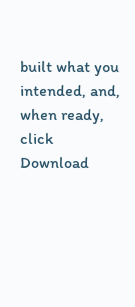built what you intended, and, when ready, click Download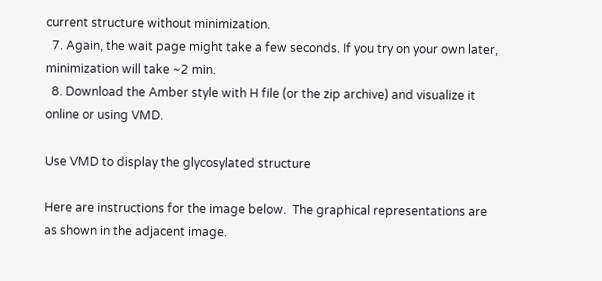current structure without minimization.
  7. Again, the wait page might take a few seconds. If you try on your own later, minimization will take ~2 min.
  8. Download the Amber style with H file (or the zip archive) and visualize it online or using VMD.

Use VMD to display the glycosylated structure

Here are instructions for the image below.  The graphical representations are as shown in the adjacent image.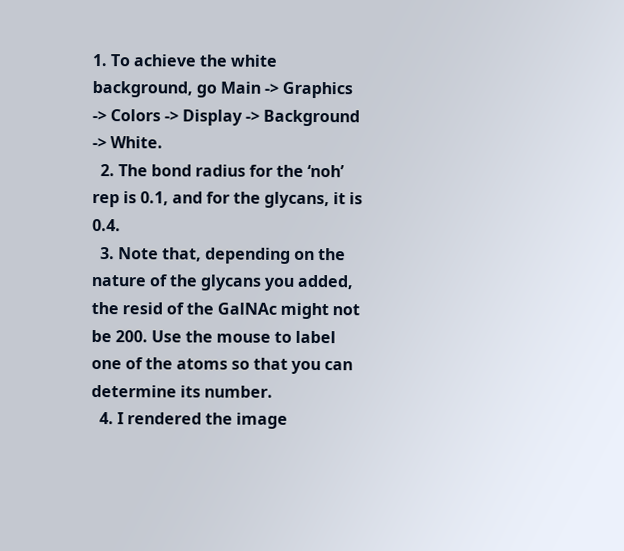1. To achieve the white background, go Main -> Graphics -> Colors -> Display -> Background -> White.
  2. The bond radius for the ‘noh’ rep is 0.1, and for the glycans, it is 0.4.
  3. Note that, depending on the nature of the glycans you added, the resid of the GalNAc might not be 200. Use the mouse to label one of the atoms so that you can determine its number.
  4. I rendered the image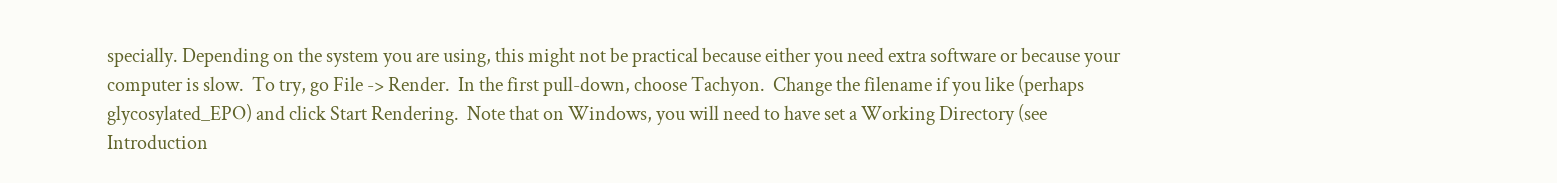specially. Depending on the system you are using, this might not be practical because either you need extra software or because your computer is slow.  To try, go File -> Render.  In the first pull-down, choose Tachyon.  Change the filename if you like (perhaps glycosylated_EPO) and click Start Rendering.  Note that on Windows, you will need to have set a Working Directory (see Introduction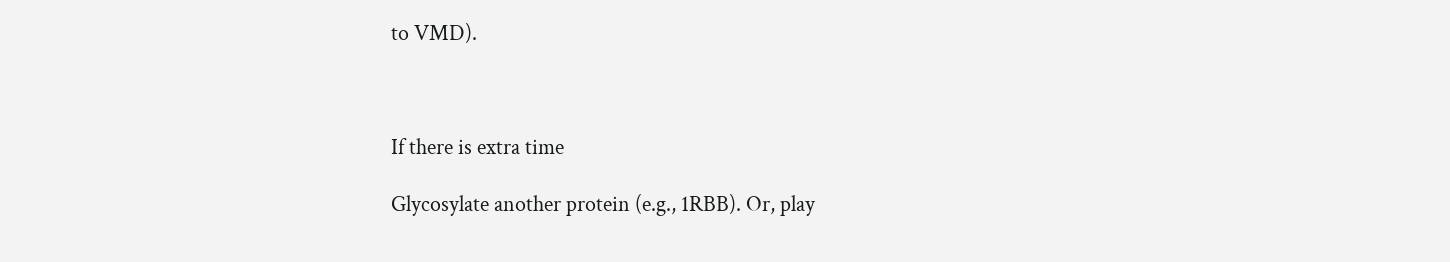to VMD).



If there is extra time

Glycosylate another protein (e.g., 1RBB). Or, play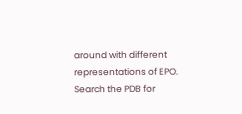around with different representations of EPO. Search the PDB for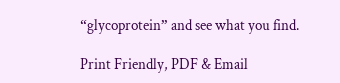“glycoprotein” and see what you find.

Print Friendly, PDF & Email